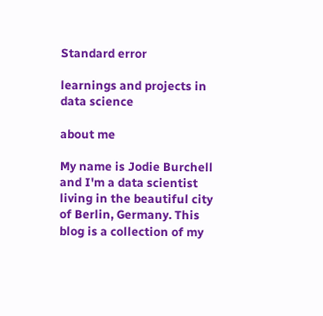Standard error

learnings and projects in data science

about me

My name is Jodie Burchell and I'm a data scientist living in the beautiful city of Berlin, Germany. This blog is a collection of my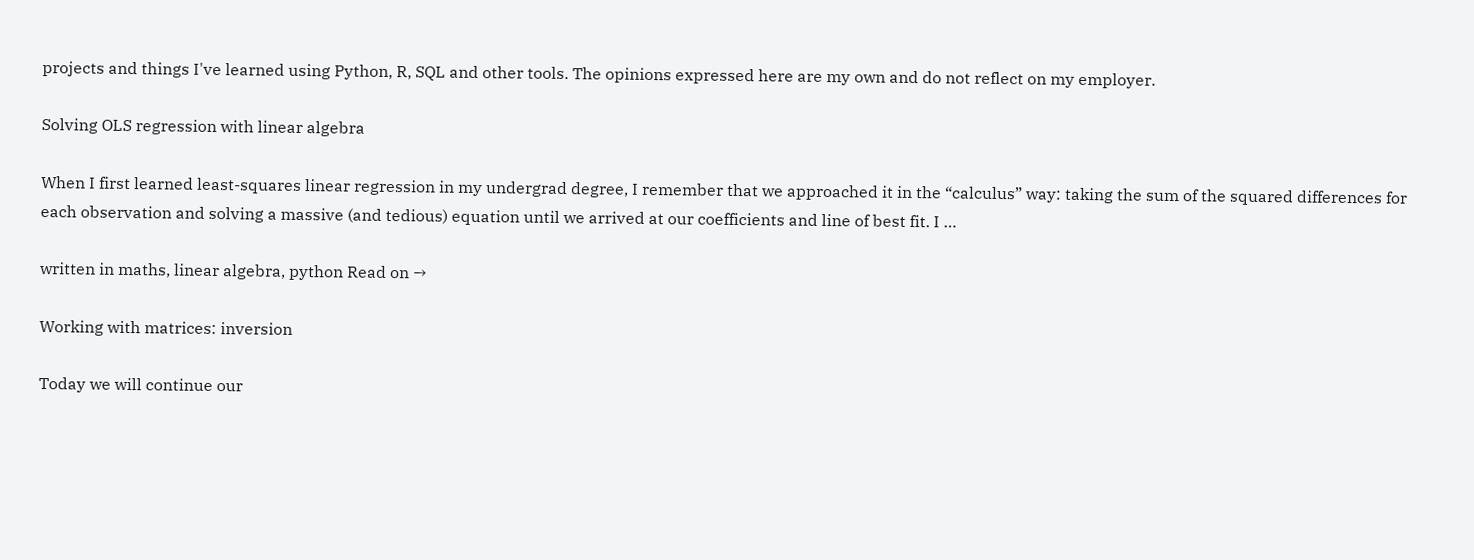projects and things I've learned using Python, R, SQL and other tools. The opinions expressed here are my own and do not reflect on my employer.

Solving OLS regression with linear algebra

When I first learned least-squares linear regression in my undergrad degree, I remember that we approached it in the “calculus” way: taking the sum of the squared differences for each observation and solving a massive (and tedious) equation until we arrived at our coefficients and line of best fit. I …

written in maths, linear algebra, python Read on →

Working with matrices: inversion

Today we will continue our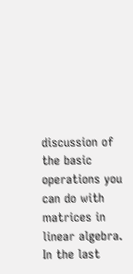discussion of the basic operations you can do with matrices in linear algebra. In the last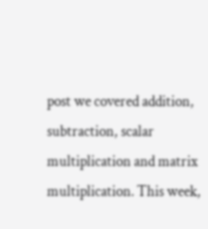post we covered addition, subtraction, scalar multiplication and matrix multiplication. This week,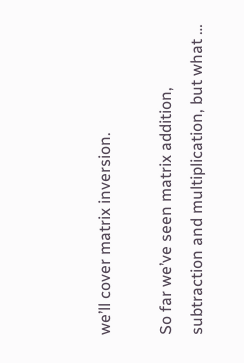we’ll cover matrix inversion.

So far we’ve seen matrix addition, subtraction and multiplication, but what …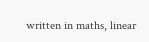written in maths, linear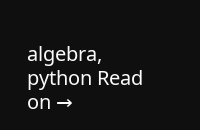algebra, python Read on →